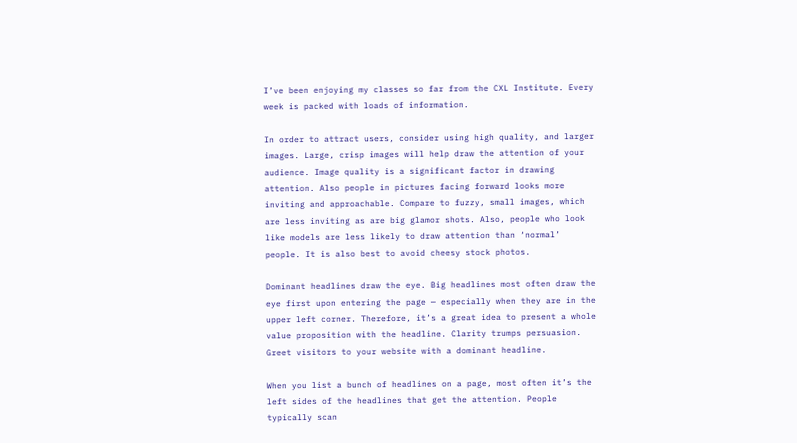I’ve been enjoying my classes so far from the CXL Institute. Every week is packed with loads of information.

In order to attract users, consider using high quality, and larger images. Large, crisp images will help draw the attention of your audience. Image quality is a significant factor in drawing attention. Also people in pictures facing forward looks more inviting and approachable. Compare to fuzzy, small images, which are less inviting as are big glamor shots. Also, people who look like models are less likely to draw attention than ‘normal’ people. It is also best to avoid cheesy stock photos.

Dominant headlines draw the eye. Big headlines most often draw the eye first upon entering the page — especially when they are in the upper left corner. Therefore, it’s a great idea to present a whole value proposition with the headline. Clarity trumps persuasion. Greet visitors to your website with a dominant headline.

When you list a bunch of headlines on a page, most often it’s the left sides of the headlines that get the attention. People typically scan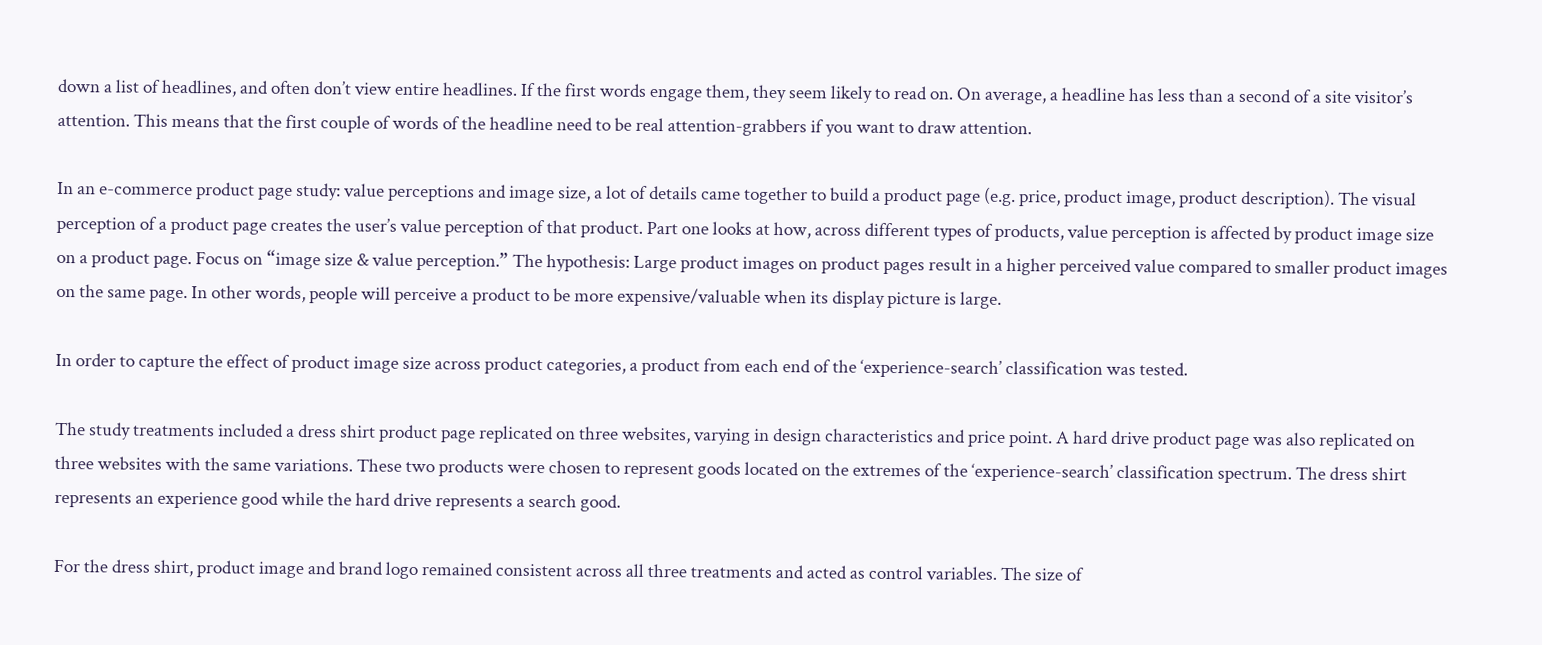down a list of headlines, and often don’t view entire headlines. If the first words engage them, they seem likely to read on. On average, a headline has less than a second of a site visitor’s attention. This means that the first couple of words of the headline need to be real attention-grabbers if you want to draw attention.

In an e-commerce product page study: value perceptions and image size, a lot of details came together to build a product page (e.g. price, product image, product description). The visual perception of a product page creates the user’s value perception of that product. Part one looks at how, across different types of products, value perception is affected by product image size on a product page. Focus on “image size & value perception.” The hypothesis: Large product images on product pages result in a higher perceived value compared to smaller product images on the same page. In other words, people will perceive a product to be more expensive/valuable when its display picture is large.

In order to capture the effect of product image size across product categories, a product from each end of the ‘experience-search’ classification was tested.

The study treatments included a dress shirt product page replicated on three websites, varying in design characteristics and price point. A hard drive product page was also replicated on three websites with the same variations. These two products were chosen to represent goods located on the extremes of the ‘experience-search’ classification spectrum. The dress shirt represents an experience good while the hard drive represents a search good.

For the dress shirt, product image and brand logo remained consistent across all three treatments and acted as control variables. The size of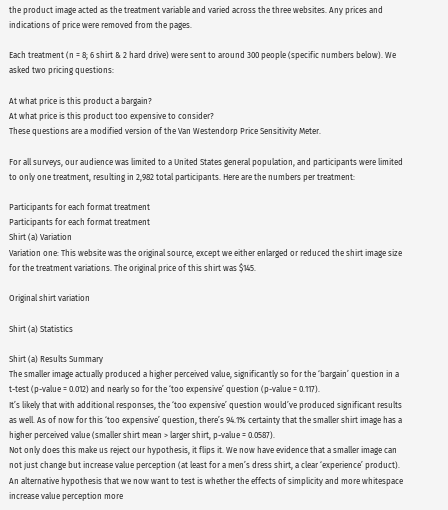the product image acted as the treatment variable and varied across the three websites. Any prices and indications of price were removed from the pages.

Each treatment (n = 8; 6 shirt & 2 hard drive) were sent to around 300 people (specific numbers below). We asked two pricing questions:

At what price is this product a bargain?
At what price is this product too expensive to consider?
These questions are a modified version of the Van Westendorp Price Sensitivity Meter.

For all surveys, our audience was limited to a United States general population, and participants were limited to only one treatment, resulting in 2,982 total participants. Here are the numbers per treatment:

Participants for each format treatment
Participants for each format treatment
Shirt (a) Variation
Variation one: This website was the original source, except we either enlarged or reduced the shirt image size for the treatment variations. The original price of this shirt was $145.

Original shirt variation

Shirt (a) Statistics

Shirt (a) Results Summary
The smaller image actually produced a higher perceived value, significantly so for the ‘bargain’ question in a t-test (p-value = 0.012) and nearly so for the ‘too expensive’ question (p-value = 0.117).
It’s likely that with additional responses, the ‘too expensive’ question would’ve produced significant results as well. As of now for this ‘too expensive’ question, there’s 94.1% certainty that the smaller shirt image has a higher perceived value (smaller shirt mean > larger shirt, p-value = 0.0587).
Not only does this make us reject our hypothesis, it flips it. We now have evidence that a smaller image can not just change but increase value perception (at least for a men’s dress shirt, a clear ‘experience’ product).
An alternative hypothesis that we now want to test is whether the effects of simplicity and more whitespace increase value perception more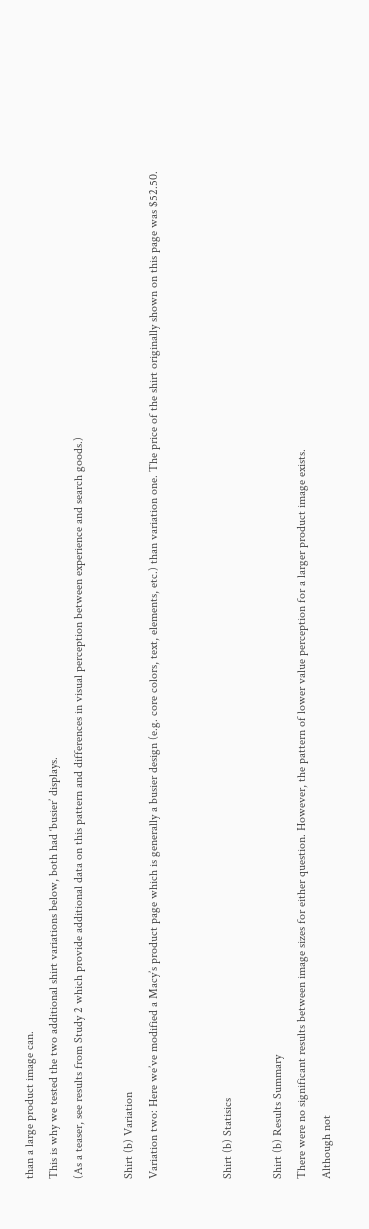than a large product image can.
This is why we tested the two additional shirt variations below, both had ‘busier’ displays.
(As a teaser, see results from Study 2 which provide additional data on this pattern and differences in visual perception between experience and search goods.)

Shirt (b) Variation
Variation two: Here we’ve modified a Macy’s product page which is generally a busier design (e.g. core colors, text, elements, etc.) than variation one. The price of the shirt originally shown on this page was $52.50.


Shirt (b) Statisics

Shirt (b) Results Summary
There were no significant results between image sizes for either question. However, the pattern of lower value perception for a larger product image exists.
Although not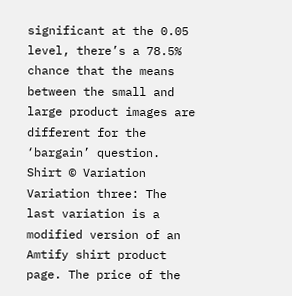significant at the 0.05 level, there’s a 78.5% chance that the means between the small and large product images are different for the ‘bargain’ question.
Shirt © Variation
Variation three: The last variation is a modified version of an Amtify shirt product page. The price of the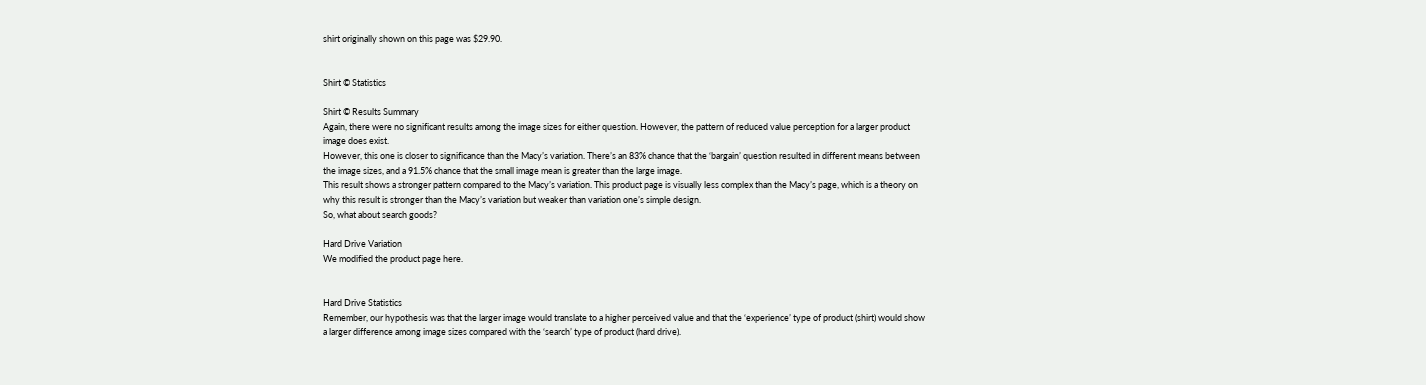shirt originally shown on this page was $29.90.


Shirt © Statistics

Shirt © Results Summary
Again, there were no significant results among the image sizes for either question. However, the pattern of reduced value perception for a larger product image does exist.
However, this one is closer to significance than the Macy’s variation. There’s an 83% chance that the ‘bargain’ question resulted in different means between the image sizes, and a 91.5% chance that the small image mean is greater than the large image.
This result shows a stronger pattern compared to the Macy’s variation. This product page is visually less complex than the Macy’s page, which is a theory on why this result is stronger than the Macy’s variation but weaker than variation one’s simple design.
So, what about search goods?

Hard Drive Variation
We modified the product page here.


Hard Drive Statistics
Remember, our hypothesis was that the larger image would translate to a higher perceived value and that the ‘experience’ type of product (shirt) would show a larger difference among image sizes compared with the ‘search’ type of product (hard drive).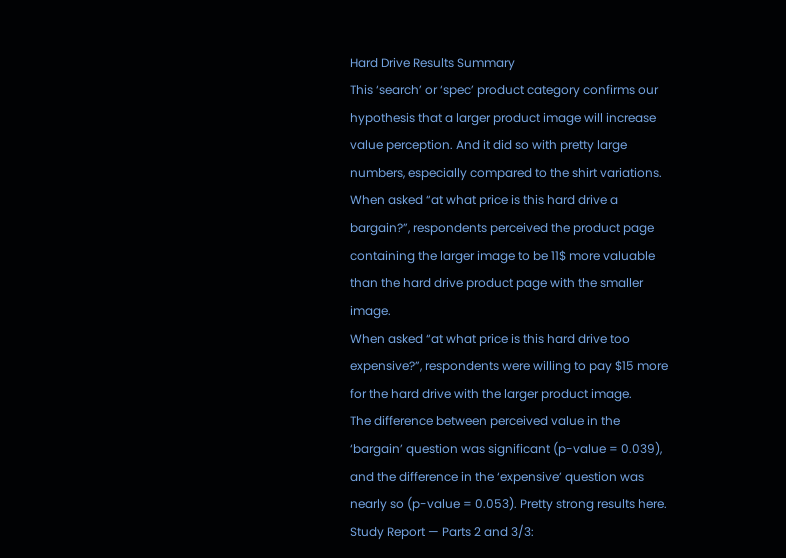Hard Drive Results Summary
This ‘search’ or ‘spec’ product category confirms our hypothesis that a larger product image will increase value perception. And it did so with pretty large numbers, especially compared to the shirt variations.
When asked “at what price is this hard drive a bargain?”, respondents perceived the product page containing the larger image to be 11$ more valuable than the hard drive product page with the smaller image.
When asked “at what price is this hard drive too expensive?”, respondents were willing to pay $15 more for the hard drive with the larger product image.
The difference between perceived value in the ‘bargain’ question was significant (p-value = 0.039), and the difference in the ‘expensive’ question was nearly so (p-value = 0.053). Pretty strong results here.
Study Report — Parts 2 and 3/3: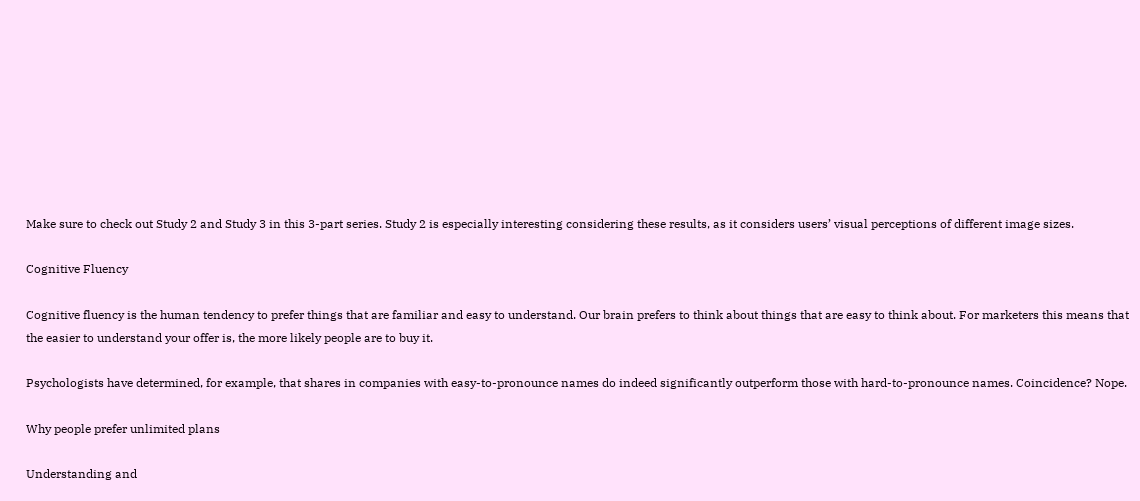Make sure to check out Study 2 and Study 3 in this 3-part series. Study 2 is especially interesting considering these results, as it considers users’ visual perceptions of different image sizes.

Cognitive Fluency

Cognitive fluency is the human tendency to prefer things that are familiar and easy to understand. Our brain prefers to think about things that are easy to think about. For marketers this means that the easier to understand your offer is, the more likely people are to buy it.

Psychologists have determined, for example, that shares in companies with easy-to-pronounce names do indeed significantly outperform those with hard-to-pronounce names. Coincidence? Nope.

Why people prefer unlimited plans

Understanding and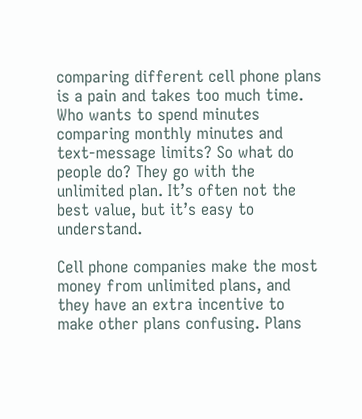comparing different cell phone plans is a pain and takes too much time. Who wants to spend minutes comparing monthly minutes and text-message limits? So what do people do? They go with the unlimited plan. It’s often not the best value, but it’s easy to understand.

Cell phone companies make the most money from unlimited plans, and they have an extra incentive to make other plans confusing. Plans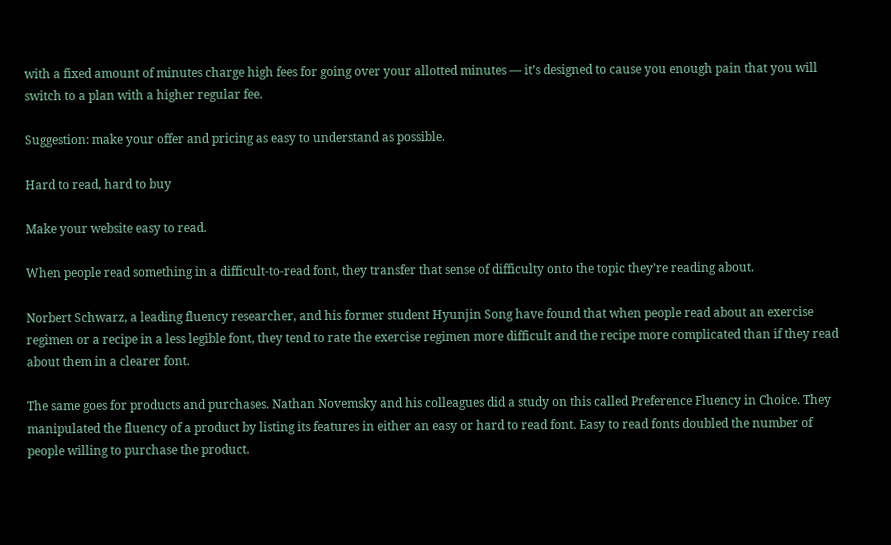with a fixed amount of minutes charge high fees for going over your allotted minutes — it’s designed to cause you enough pain that you will switch to a plan with a higher regular fee.

Suggestion: make your offer and pricing as easy to understand as possible.

Hard to read, hard to buy

Make your website easy to read.

When people read something in a difficult-to-read font, they transfer that sense of difficulty onto the topic they’re reading about.

Norbert Schwarz, a leading fluency researcher, and his former student Hyunjin Song have found that when people read about an exercise regimen or a recipe in a less legible font, they tend to rate the exercise regimen more difficult and the recipe more complicated than if they read about them in a clearer font.

The same goes for products and purchases. Nathan Novemsky and his colleagues did a study on this called Preference Fluency in Choice. They manipulated the fluency of a product by listing its features in either an easy or hard to read font. Easy to read fonts doubled the number of people willing to purchase the product.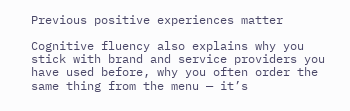Previous positive experiences matter

Cognitive fluency also explains why you stick with brand and service providers you have used before, why you often order the same thing from the menu — it’s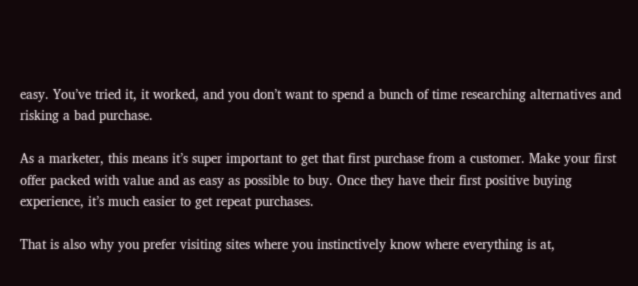easy. You’ve tried it, it worked, and you don’t want to spend a bunch of time researching alternatives and risking a bad purchase.

As a marketer, this means it’s super important to get that first purchase from a customer. Make your first offer packed with value and as easy as possible to buy. Once they have their first positive buying experience, it’s much easier to get repeat purchases.

That is also why you prefer visiting sites where you instinctively know where everything is at,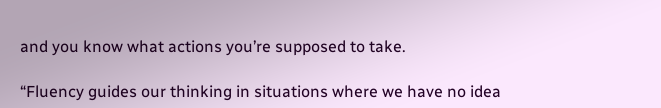and you know what actions you’re supposed to take.

“Fluency guides our thinking in situations where we have no idea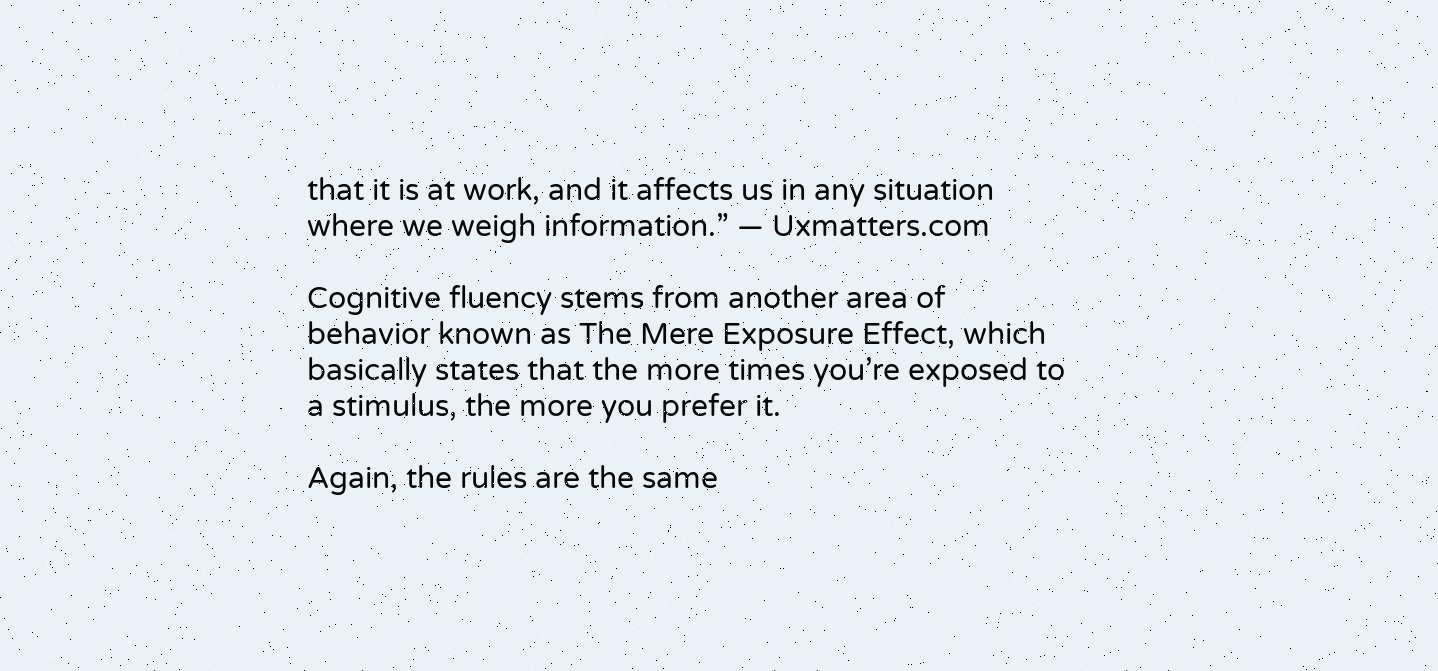that it is at work, and it affects us in any situation where we weigh information.” — Uxmatters.com

Cognitive fluency stems from another area of behavior known as The Mere Exposure Effect, which basically states that the more times you’re exposed to a stimulus, the more you prefer it.

Again, the rules are the same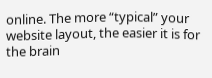online. The more “typical” your website layout, the easier it is for the brain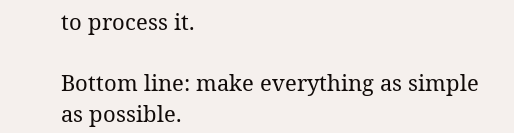to process it.

Bottom line: make everything as simple as possible.